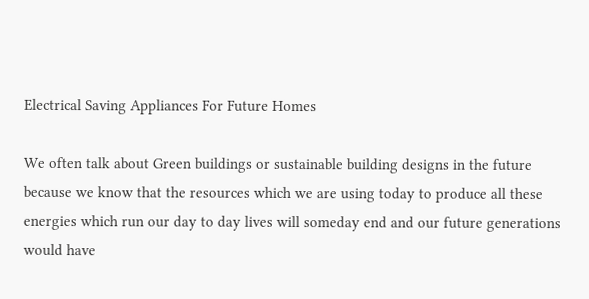Electrical Saving Appliances For Future Homes

We often talk about Green buildings or sustainable building designs in the future because we know that the resources which we are using today to produce all these energies which run our day to day lives will someday end and our future generations would have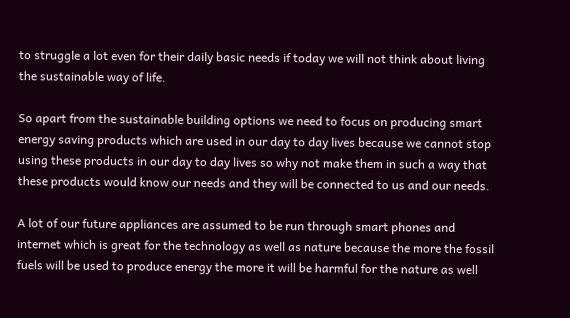to struggle a lot even for their daily basic needs if today we will not think about living the sustainable way of life.

So apart from the sustainable building options we need to focus on producing smart energy saving products which are used in our day to day lives because we cannot stop using these products in our day to day lives so why not make them in such a way that these products would know our needs and they will be connected to us and our needs.

A lot of our future appliances are assumed to be run through smart phones and internet which is great for the technology as well as nature because the more the fossil fuels will be used to produce energy the more it will be harmful for the nature as well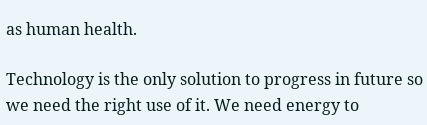as human health.

Technology is the only solution to progress in future so we need the right use of it. We need energy to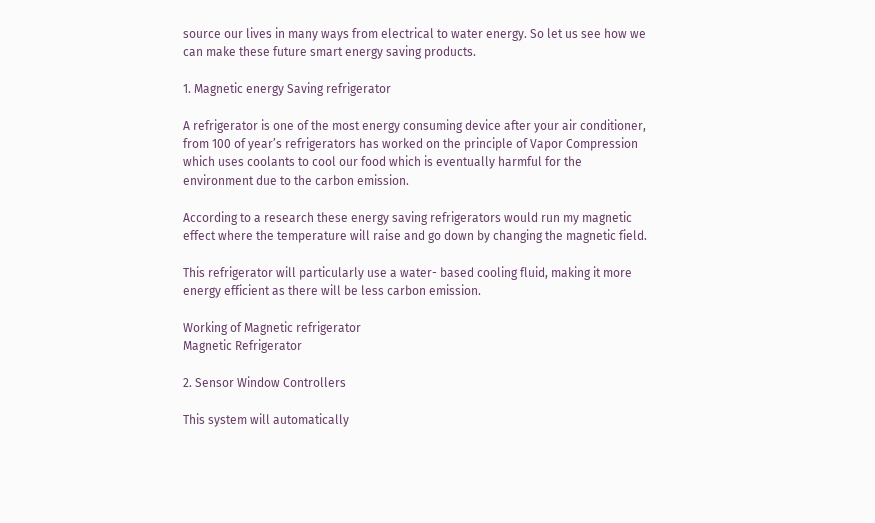source our lives in many ways from electrical to water energy. So let us see how we can make these future smart energy saving products.

1. Magnetic energy Saving refrigerator

A refrigerator is one of the most energy consuming device after your air conditioner, from 100 of year’s refrigerators has worked on the principle of Vapor Compression which uses coolants to cool our food which is eventually harmful for the environment due to the carbon emission.

According to a research these energy saving refrigerators would run my magnetic effect where the temperature will raise and go down by changing the magnetic field.

This refrigerator will particularly use a water- based cooling fluid, making it more energy efficient as there will be less carbon emission.

Working of Magnetic refrigerator
Magnetic Refrigerator

2. Sensor Window Controllers

This system will automatically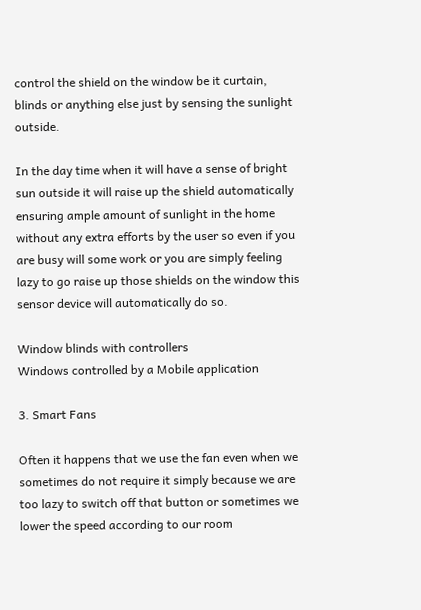control the shield on the window be it curtain, blinds or anything else just by sensing the sunlight outside.

In the day time when it will have a sense of bright sun outside it will raise up the shield automatically ensuring ample amount of sunlight in the home without any extra efforts by the user so even if you are busy will some work or you are simply feeling lazy to go raise up those shields on the window this sensor device will automatically do so.

Window blinds with controllers
Windows controlled by a Mobile application

3. Smart Fans

Often it happens that we use the fan even when we sometimes do not require it simply because we are too lazy to switch off that button or sometimes we lower the speed according to our room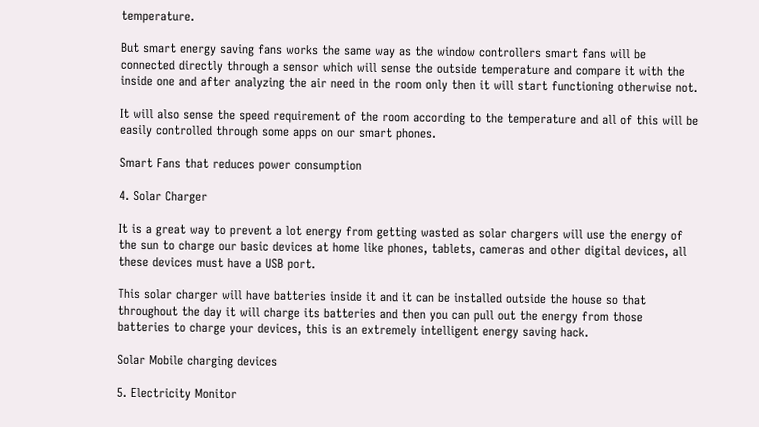temperature.

But smart energy saving fans works the same way as the window controllers smart fans will be connected directly through a sensor which will sense the outside temperature and compare it with the inside one and after analyzing the air need in the room only then it will start functioning otherwise not.

It will also sense the speed requirement of the room according to the temperature and all of this will be easily controlled through some apps on our smart phones.

Smart Fans that reduces power consumption

4. Solar Charger

It is a great way to prevent a lot energy from getting wasted as solar chargers will use the energy of the sun to charge our basic devices at home like phones, tablets, cameras and other digital devices, all these devices must have a USB port.

This solar charger will have batteries inside it and it can be installed outside the house so that throughout the day it will charge its batteries and then you can pull out the energy from those batteries to charge your devices, this is an extremely intelligent energy saving hack.

Solar Mobile charging devices

5. Electricity Monitor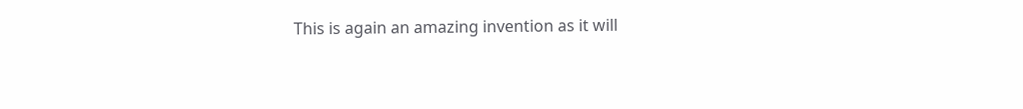This is again an amazing invention as it will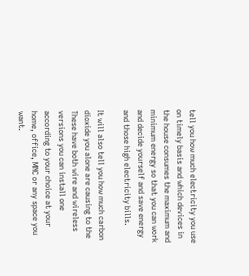tell you how much electricity you use on timely basis and which devices in the house consumes the maximum and minimum energy so that you can work and decide yourself and save energy and those high electricity bills.

It will also tell you how much carbon dioxide you alone are causing to the These have both wire and wireless versions you can install one according to your choice at your home, office, MNC or any space you want.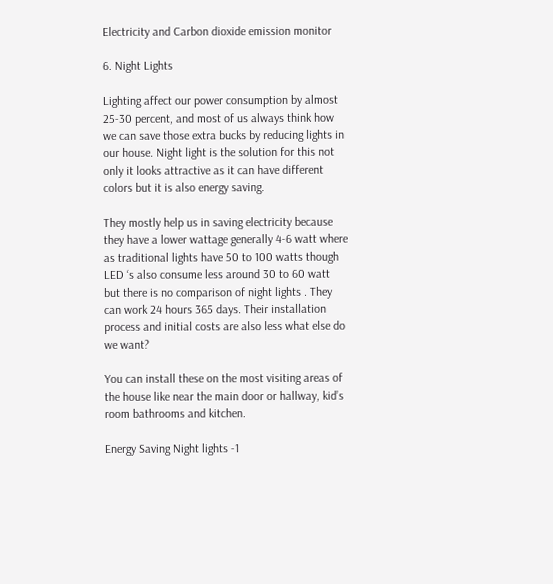Electricity and Carbon dioxide emission monitor

6. Night Lights

Lighting affect our power consumption by almost 25-30 percent, and most of us always think how we can save those extra bucks by reducing lights in our house. Night light is the solution for this not only it looks attractive as it can have different colors but it is also energy saving.

They mostly help us in saving electricity because they have a lower wattage generally 4-6 watt where as traditional lights have 50 to 100 watts though LED ‘s also consume less around 30 to 60 watt but there is no comparison of night lights . They can work 24 hours 365 days. Their installation process and initial costs are also less what else do we want?

You can install these on the most visiting areas of the house like near the main door or hallway, kid’s room bathrooms and kitchen.

Energy Saving Night lights -1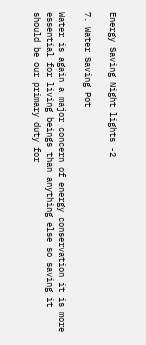Energy Saving Night lights -2

7. Water Saving Pot

Water is again a major concern of energy conservation it is more essential for living beings than anything else so saving it should be our primary duty for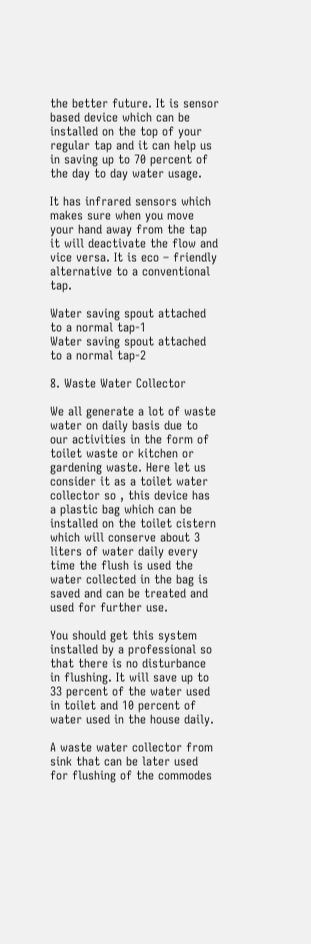the better future. It is sensor based device which can be installed on the top of your regular tap and it can help us in saving up to 70 percent of the day to day water usage.

It has infrared sensors which makes sure when you move your hand away from the tap it will deactivate the flow and vice versa. It is eco – friendly alternative to a conventional tap.

Water saving spout attached to a normal tap-1
Water saving spout attached to a normal tap-2

8. Waste Water Collector

We all generate a lot of waste water on daily basis due to our activities in the form of toilet waste or kitchen or gardening waste. Here let us consider it as a toilet water collector so , this device has a plastic bag which can be installed on the toilet cistern which will conserve about 3 liters of water daily every time the flush is used the water collected in the bag is saved and can be treated and used for further use.

You should get this system installed by a professional so that there is no disturbance in flushing. It will save up to 33 percent of the water used in toilet and 10 percent of water used in the house daily.

A waste water collector from sink that can be later used for flushing of the commodes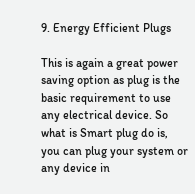9. Energy Efficient Plugs

This is again a great power saving option as plug is the basic requirement to use any electrical device. So what is Smart plug do is, you can plug your system or any device in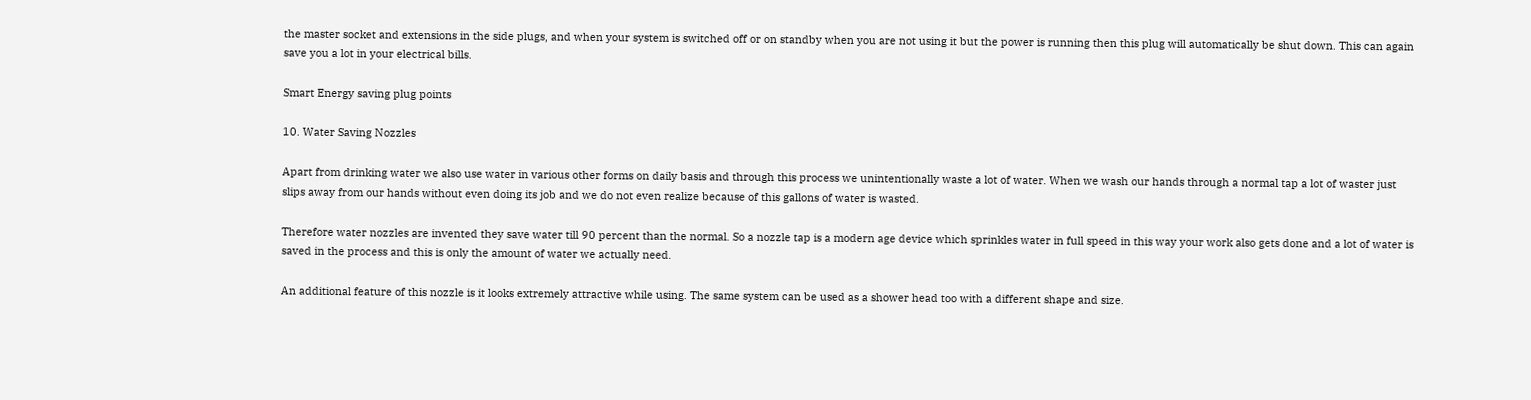the master socket and extensions in the side plugs, and when your system is switched off or on standby when you are not using it but the power is running then this plug will automatically be shut down. This can again save you a lot in your electrical bills.

Smart Energy saving plug points

10. Water Saving Nozzles

Apart from drinking water we also use water in various other forms on daily basis and through this process we unintentionally waste a lot of water. When we wash our hands through a normal tap a lot of waster just slips away from our hands without even doing its job and we do not even realize because of this gallons of water is wasted.

Therefore water nozzles are invented they save water till 90 percent than the normal. So a nozzle tap is a modern age device which sprinkles water in full speed in this way your work also gets done and a lot of water is saved in the process and this is only the amount of water we actually need.

An additional feature of this nozzle is it looks extremely attractive while using. The same system can be used as a shower head too with a different shape and size.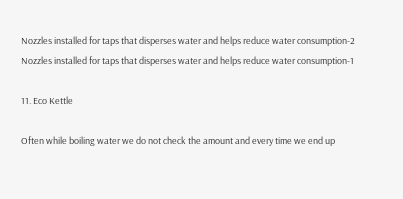Nozzles installed for taps that disperses water and helps reduce water consumption-2
Nozzles installed for taps that disperses water and helps reduce water consumption-1

11. Eco Kettle

Often while boiling water we do not check the amount and every time we end up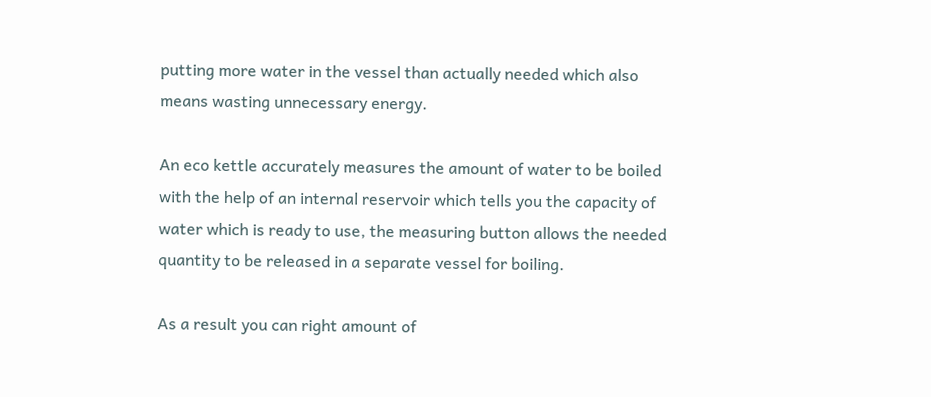putting more water in the vessel than actually needed which also means wasting unnecessary energy.

An eco kettle accurately measures the amount of water to be boiled with the help of an internal reservoir which tells you the capacity of water which is ready to use, the measuring button allows the needed quantity to be released in a separate vessel for boiling.

As a result you can right amount of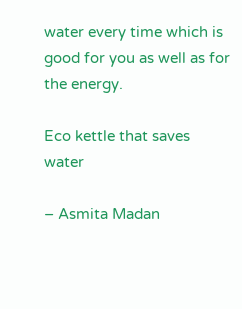water every time which is good for you as well as for the energy.

Eco kettle that saves water

– Asmita Madan